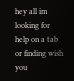hey all im looking for help on a tab or finding wish you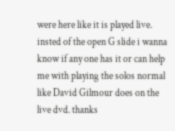were here like it is played live. insted of the open G slide i wanna know if any one has it or can help me with playing the solos normal like David Gilmour does on the live dvd. thanks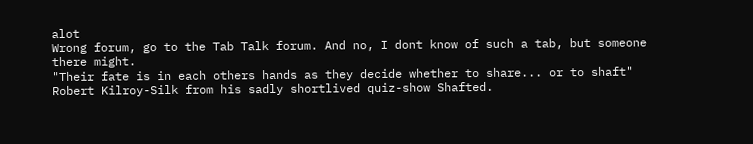alot
Wrong forum, go to the Tab Talk forum. And no, I dont know of such a tab, but someone there might.
"Their fate is in each others hands as they decide whether to share... or to shaft"
Robert Kilroy-Silk from his sadly shortlived quiz-show Shafted.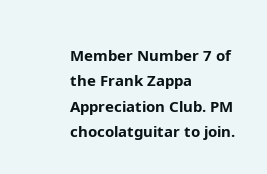Member Number 7 of the Frank Zappa Appreciation Club. PM chocolatguitar to join.